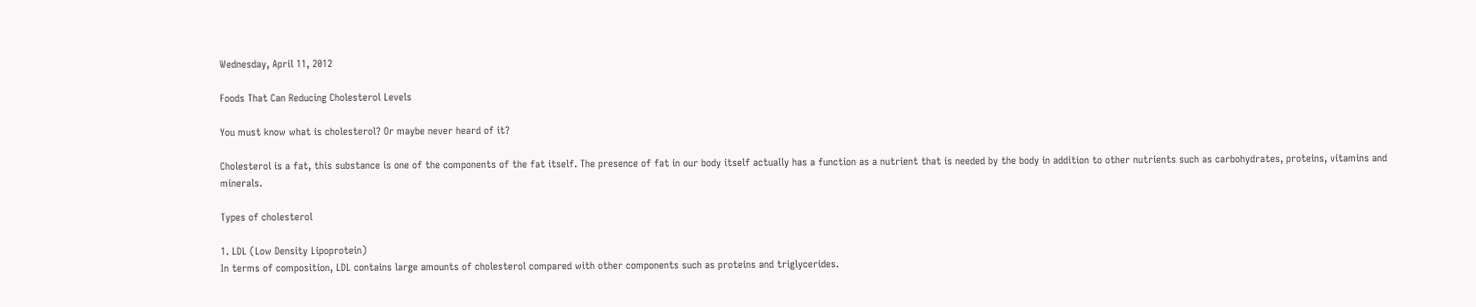Wednesday, April 11, 2012

Foods That Can Reducing Cholesterol Levels

You must know what is cholesterol? Or maybe never heard of it?

Cholesterol is a fat, this substance is one of the components of the fat itself. The presence of fat in our body itself actually has a function as a nutrient that is needed by the body in addition to other nutrients such as carbohydrates, proteins, vitamins and minerals.

Types of cholesterol

1. LDL (Low Density Lipoprotein)
In terms of composition, LDL contains large amounts of cholesterol compared with other components such as proteins and triglycerides.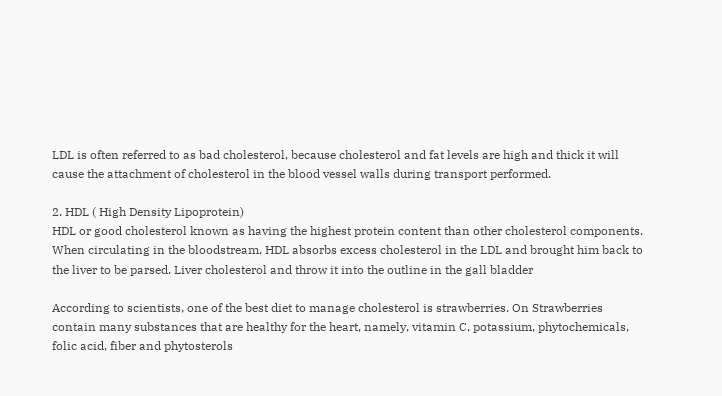LDL is often referred to as bad cholesterol, because cholesterol and fat levels are high and thick it will cause the attachment of cholesterol in the blood vessel walls during transport performed.

2. HDL ( High Density Lipoprotein)
HDL or good cholesterol known as having the highest protein content than other cholesterol components. When circulating in the bloodstream, HDL absorbs excess cholesterol in the LDL and brought him back to the liver to be parsed. Liver cholesterol and throw it into the outline in the gall bladder

According to scientists, one of the best diet to manage cholesterol is strawberries. On Strawberries contain many substances that are healthy for the heart, namely, vitamin C, potassium, phytochemicals, folic acid, fiber and phytosterols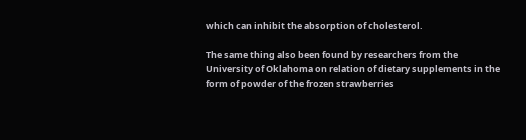which can inhibit the absorption of cholesterol.

The same thing also been found by researchers from the University of Oklahoma on relation of dietary supplements in the form of powder of the frozen strawberries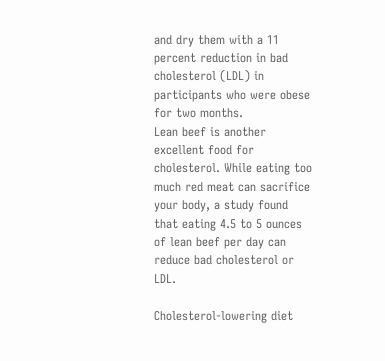and dry them with a 11 percent reduction in bad cholesterol (LDL) in participants who were obese for two months.
Lean beef is another excellent food for cholesterol. While eating too much red meat can sacrifice your body, a study found that eating 4.5 to 5 ounces of lean beef per day can reduce bad cholesterol or LDL.

Cholesterol-lowering diet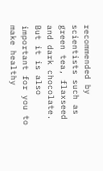recommended by scientists such as green tea, flaxseed and dark chocolate. But it is also important for you to make healthy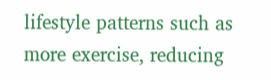lifestyle patterns such as more exercise, reducing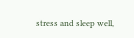stress and sleep well,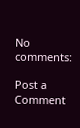No comments:

Post a Comment